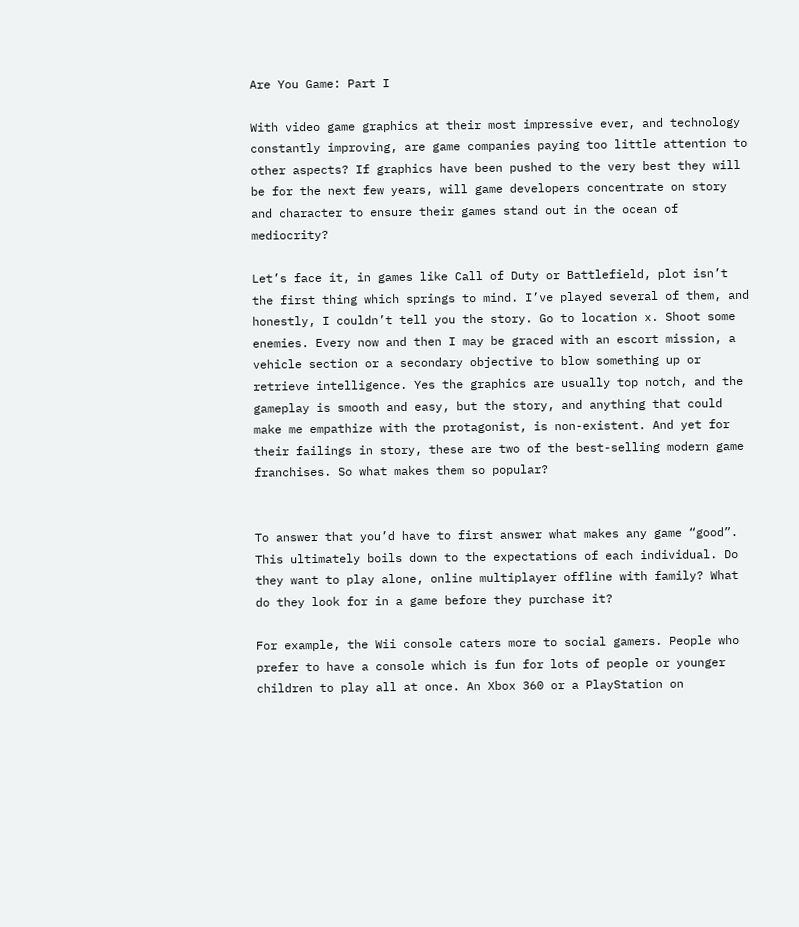Are You Game: Part I

With video game graphics at their most impressive ever, and technology constantly improving, are game companies paying too little attention to other aspects? If graphics have been pushed to the very best they will be for the next few years, will game developers concentrate on story and character to ensure their games stand out in the ocean of mediocrity?

Let’s face it, in games like Call of Duty or Battlefield, plot isn’t the first thing which springs to mind. I’ve played several of them, and honestly, I couldn’t tell you the story. Go to location x. Shoot some enemies. Every now and then I may be graced with an escort mission, a vehicle section or a secondary objective to blow something up or retrieve intelligence. Yes the graphics are usually top notch, and the gameplay is smooth and easy, but the story, and anything that could make me empathize with the protagonist, is non-existent. And yet for their failings in story, these are two of the best-selling modern game franchises. So what makes them so popular?


To answer that you’d have to first answer what makes any game “good”. This ultimately boils down to the expectations of each individual. Do they want to play alone, online multiplayer offline with family? What do they look for in a game before they purchase it?

For example, the Wii console caters more to social gamers. People who prefer to have a console which is fun for lots of people or younger children to play all at once. An Xbox 360 or a PlayStation on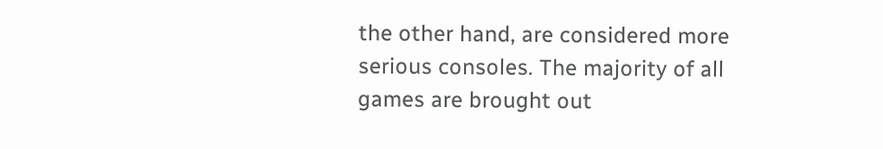the other hand, are considered more serious consoles. The majority of all games are brought out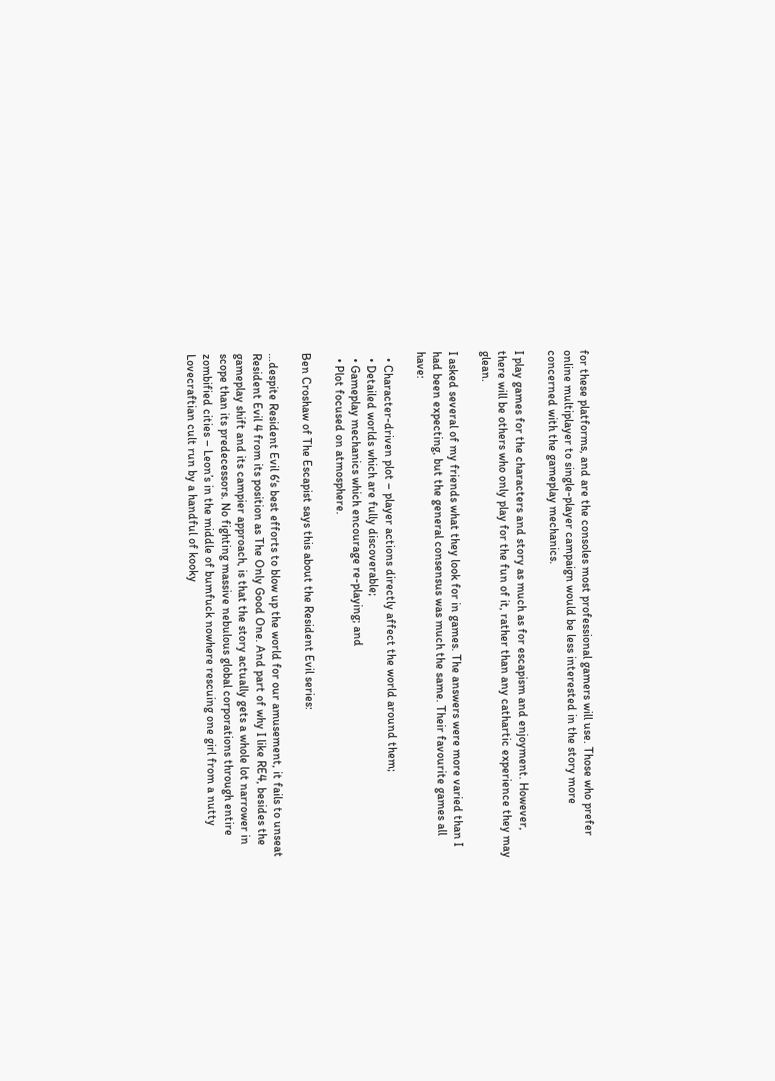for these platforms, and are the consoles most professional gamers will use. Those who prefer online multiplayer to single-player campaign would be less interested in the story more concerned with the gameplay mechanics.

I play games for the characters and story as much as for escapism and enjoyment. However, there will be others who only play for the fun of it, rather than any cathartic experience they may glean.

I asked several of my friends what they look for in games. The answers were more varied than I had been expecting, but the general consensus was much the same. Their favourite games all have:

  • Character-driven plot – player actions directly affect the world around them;
  • Detailed worlds which are fully discoverable;
  • Gameplay mechanics which encourage re-playing; and
  • Plot focused on atmosphere.

Ben Croshaw of The Escapist says this about the Resident Evil series:

…despite Resident Evil 6‘s best efforts to blow up the world for our amusement, it fails to unseat Resident Evil 4 from its position as The Only Good One. And part of why I like RE4, besides the gameplay shift and its campier approach, is that the story actually gets a whole lot narrower in scope than its predecessors. No fighting massive nebulous global corporations through entire zombified cities – Leon’s in the middle of bumfuck nowhere rescuing one girl from a nutty Lovecraftian cult run by a handful of kooky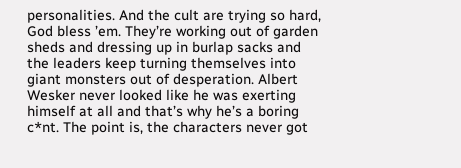personalities. And the cult are trying so hard, God bless ’em. They’re working out of garden sheds and dressing up in burlap sacks and the leaders keep turning themselves into giant monsters out of desperation. Albert Wesker never looked like he was exerting himself at all and that’s why he’s a boring c*nt. The point is, the characters never got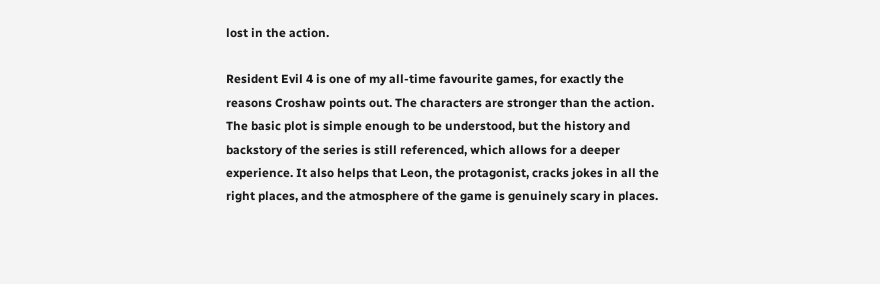lost in the action.

Resident Evil 4 is one of my all-time favourite games, for exactly the reasons Croshaw points out. The characters are stronger than the action. The basic plot is simple enough to be understood, but the history and backstory of the series is still referenced, which allows for a deeper experience. It also helps that Leon, the protagonist, cracks jokes in all the right places, and the atmosphere of the game is genuinely scary in places.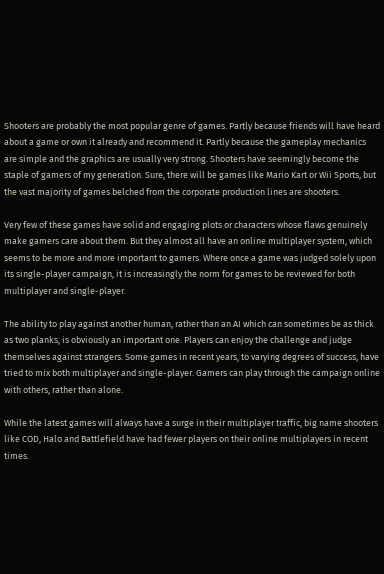Shooters are probably the most popular genre of games. Partly because friends will have heard about a game or own it already and recommend it. Partly because the gameplay mechanics are simple and the graphics are usually very strong. Shooters have seemingly become the staple of gamers of my generation. Sure, there will be games like Mario Kart or Wii Sports, but the vast majority of games belched from the corporate production lines are shooters.

Very few of these games have solid and engaging plots or characters whose flaws genuinely make gamers care about them. But they almost all have an online multiplayer system, which seems to be more and more important to gamers. Where once a game was judged solely upon its single-player campaign, it is increasingly the norm for games to be reviewed for both multiplayer and single-player.

The ability to play against another human, rather than an AI which can sometimes be as thick as two planks, is obviously an important one. Players can enjoy the challenge and judge themselves against strangers. Some games in recent years, to varying degrees of success, have tried to mix both multiplayer and single-player. Gamers can play through the campaign online with others, rather than alone.

While the latest games will always have a surge in their multiplayer traffic, big name shooters like COD, Halo and Battlefield have had fewer players on their online multiplayers in recent times.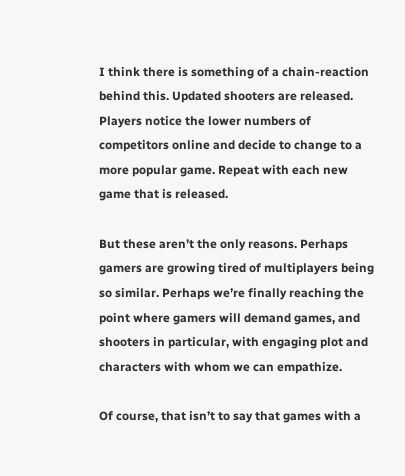I think there is something of a chain-reaction behind this. Updated shooters are released. Players notice the lower numbers of competitors online and decide to change to a more popular game. Repeat with each new game that is released.

But these aren’t the only reasons. Perhaps gamers are growing tired of multiplayers being so similar. Perhaps we’re finally reaching the point where gamers will demand games, and shooters in particular, with engaging plot and characters with whom we can empathize.

Of course, that isn’t to say that games with a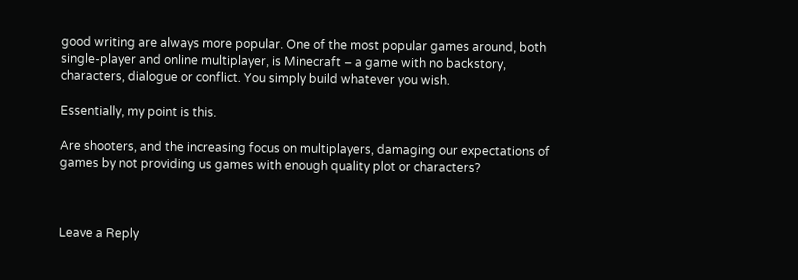good writing are always more popular. One of the most popular games around, both single-player and online multiplayer, is Minecraft – a game with no backstory, characters, dialogue or conflict. You simply build whatever you wish.

Essentially, my point is this.

Are shooters, and the increasing focus on multiplayers, damaging our expectations of games by not providing us games with enough quality plot or characters?



Leave a Reply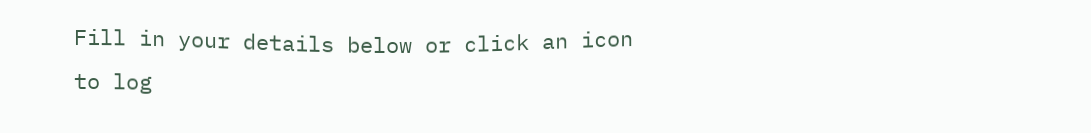Fill in your details below or click an icon to log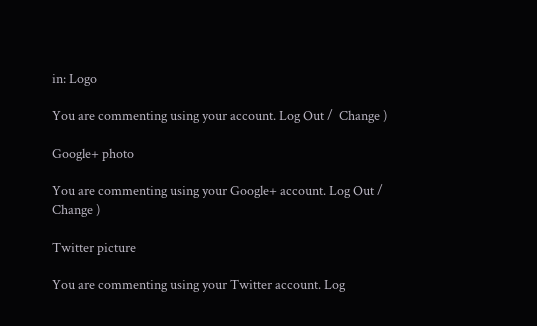in: Logo

You are commenting using your account. Log Out /  Change )

Google+ photo

You are commenting using your Google+ account. Log Out /  Change )

Twitter picture

You are commenting using your Twitter account. Log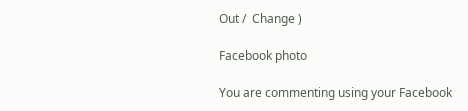Out /  Change )

Facebook photo

You are commenting using your Facebook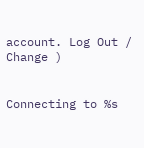account. Log Out /  Change )


Connecting to %s